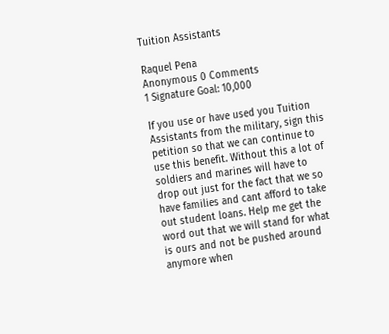Tuition Assistants

Raquel Pena
Anonymous 0 Comments
1 Signature Goal: 10,000

If you use or have used you Tuition Assistants from the military, sign this petition so that we can continue to use this benefit. Without this a lot of soldiers and marines will have to drop out just for the fact that we so have families and cant afford to take out student loans. Help me get the word out that we will stand for what is ours and not be pushed around anymore when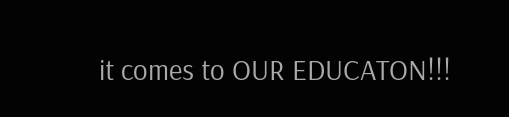it comes to OUR EDUCATON!!!